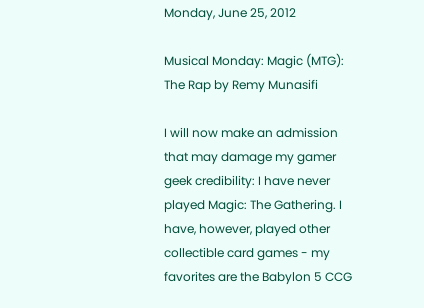Monday, June 25, 2012

Musical Monday: Magic (MTG): The Rap by Remy Munasifi

I will now make an admission that may damage my gamer geek credibility: I have never played Magic: The Gathering. I have, however, played other collectible card games - my favorites are the Babylon 5 CCG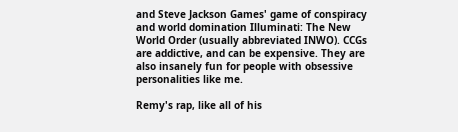and Steve Jackson Games' game of conspiracy and world domination Illuminati: The New World Order (usually abbreviated INWO). CCGs are addictive, and can be expensive. They are also insanely fun for people with obsessive personalities like me.

Remy's rap, like all of his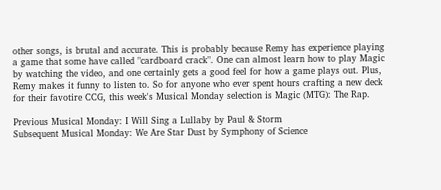other songs, is brutal and accurate. This is probably because Remy has experience playing a game that some have called "cardboard crack". One can almost learn how to play Magic by watching the video, and one certainly gets a good feel for how a game plays out. Plus, Remy makes it funny to listen to. So for anyone who ever spent hours crafting a new deck for their favotire CCG, this week's Musical Monday selection is Magic (MTG): The Rap.

Previous Musical Monday: I Will Sing a Lullaby by Paul & Storm
Subsequent Musical Monday: We Are Star Dust by Symphony of Science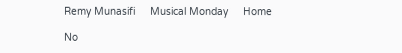Remy Munasifi     Musical Monday     Home

No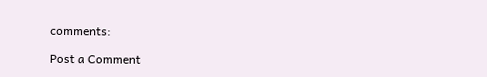comments:

Post a Comment